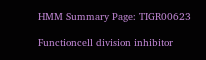HMM Summary Page: TIGR00623

Functioncell division inhibitor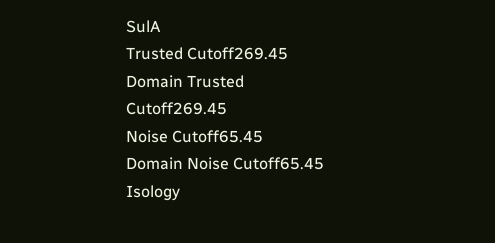SulA
Trusted Cutoff269.45
Domain Trusted Cutoff269.45
Noise Cutoff65.45
Domain Noise Cutoff65.45
Isology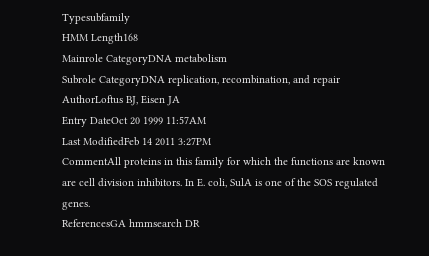Typesubfamily
HMM Length168
Mainrole CategoryDNA metabolism
Subrole CategoryDNA replication, recombination, and repair
AuthorLoftus BJ, Eisen JA
Entry DateOct 20 1999 11:57AM
Last ModifiedFeb 14 2011 3:27PM
CommentAll proteins in this family for which the functions are known are cell division inhibitors. In E. coli, SulA is one of the SOS regulated genes.
ReferencesGA hmmsearch DR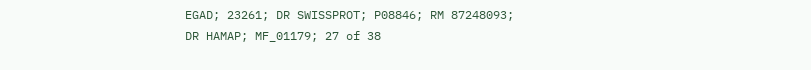EGAD; 23261; DR SWISSPROT; P08846; RM 87248093; DR HAMAP; MF_01179; 27 of 38